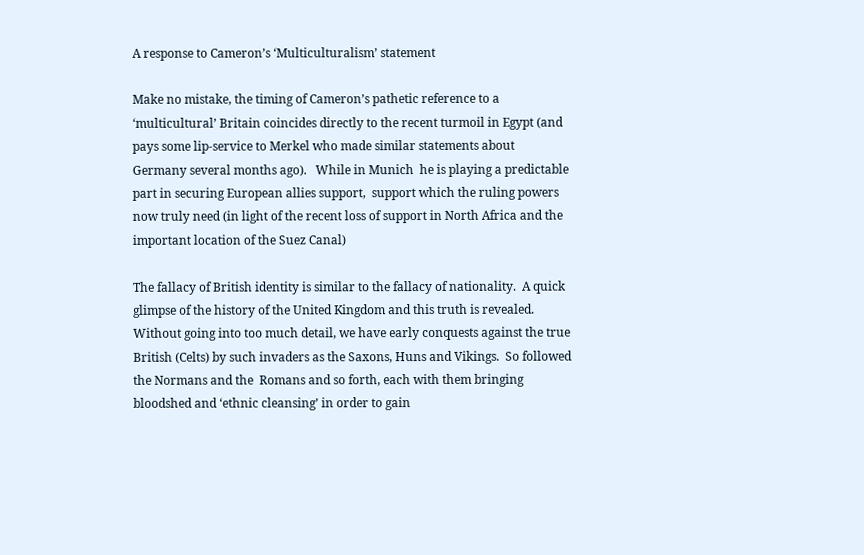A response to Cameron’s ‘Multiculturalism’ statement

Make no mistake, the timing of Cameron’s pathetic reference to a ‘multicultural’ Britain coincides directly to the recent turmoil in Egypt (and pays some lip-service to Merkel who made similar statements about Germany several months ago).   While in Munich  he is playing a predictable part in securing European allies support,  support which the ruling powers now truly need (in light of the recent loss of support in North Africa and the important location of the Suez Canal)

The fallacy of British identity is similar to the fallacy of nationality.  A quick glimpse of the history of the United Kingdom and this truth is revealed.   Without going into too much detail, we have early conquests against the true British (Celts) by such invaders as the Saxons, Huns and Vikings.  So followed the Normans and the  Romans and so forth, each with them bringing bloodshed and ‘ethnic cleansing’ in order to gain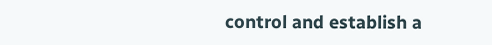control and establish a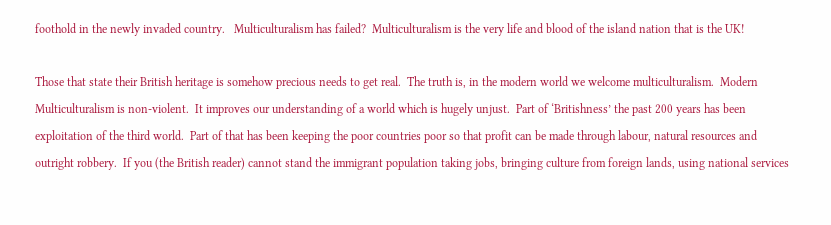foothold in the newly invaded country.   Multiculturalism has failed?  Multiculturalism is the very life and blood of the island nation that is the UK!

Those that state their British heritage is somehow precious needs to get real.  The truth is, in the modern world we welcome multiculturalism.  Modern Multiculturalism is non-violent.  It improves our understanding of a world which is hugely unjust.  Part of ‘Britishness’ the past 200 years has been exploitation of the third world.  Part of that has been keeping the poor countries poor so that profit can be made through labour, natural resources and outright robbery.  If you (the British reader) cannot stand the immigrant population taking jobs, bringing culture from foreign lands, using national services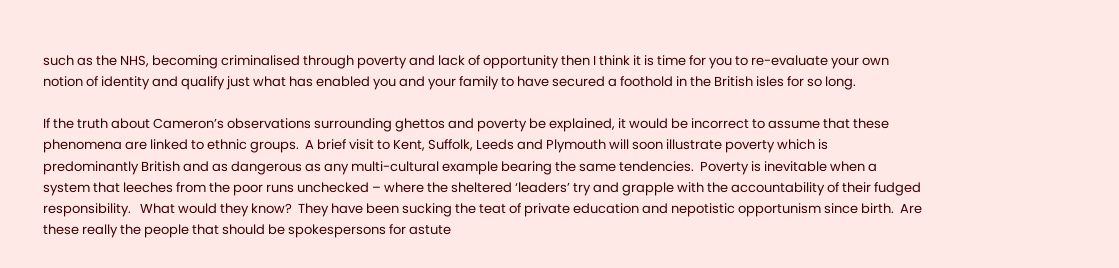such as the NHS, becoming criminalised through poverty and lack of opportunity then I think it is time for you to re-evaluate your own notion of identity and qualify just what has enabled you and your family to have secured a foothold in the British isles for so long.

If the truth about Cameron’s observations surrounding ghettos and poverty be explained, it would be incorrect to assume that these phenomena are linked to ethnic groups.  A brief visit to Kent, Suffolk, Leeds and Plymouth will soon illustrate poverty which is predominantly British and as dangerous as any multi-cultural example bearing the same tendencies.  Poverty is inevitable when a system that leeches from the poor runs unchecked – where the sheltered ‘leaders’ try and grapple with the accountability of their fudged responsibility.   What would they know?  They have been sucking the teat of private education and nepotistic opportunism since birth.  Are these really the people that should be spokespersons for astute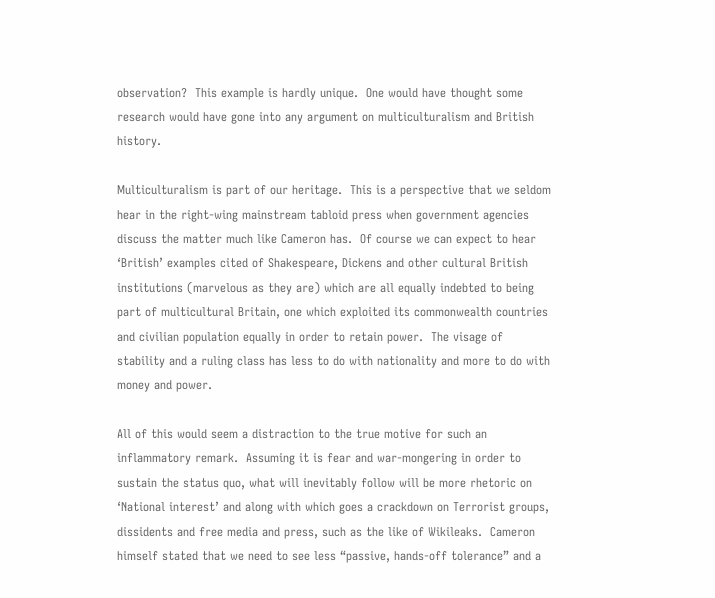observation?  This example is hardly unique.  One would have thought some research would have gone into any argument on multiculturalism and British history.

Multiculturalism is part of our heritage.  This is a perspective that we seldom hear in the right-wing mainstream tabloid press when government agencies discuss the matter much like Cameron has.  Of course we can expect to hear ‘British’ examples cited of Shakespeare, Dickens and other cultural British institutions (marvelous as they are) which are all equally indebted to being part of multicultural Britain, one which exploited its commonwealth countries and civilian population equally in order to retain power.  The visage of stability and a ruling class has less to do with nationality and more to do with money and power.

All of this would seem a distraction to the true motive for such an inflammatory remark.  Assuming it is fear and war-mongering in order to sustain the status quo, what will inevitably follow will be more rhetoric on ‘National interest’ and along with which goes a crackdown on Terrorist groups, dissidents and free media and press, such as the like of Wikileaks.  Cameron himself stated that we need to see less “passive, hands-off tolerance” and a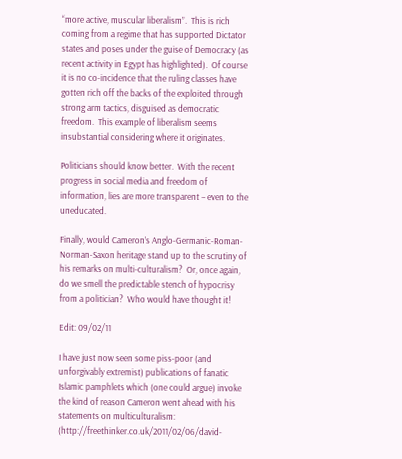“more active, muscular liberalism”.  This is rich coming from a regime that has supported Dictator states and poses under the guise of Democracy (as recent activity in Egypt has highlighted).  Of course it is no co-incidence that the ruling classes have gotten rich off the backs of the exploited through strong arm tactics, disguised as democratic freedom.  This example of liberalism seems insubstantial considering where it originates.

Politicians should know better.  With the recent progress in social media and freedom of information, lies are more transparent – even to the uneducated.

Finally, would Cameron’s Anglo-Germanic-Roman-Norman-Saxon heritage stand up to the scrutiny of his remarks on multi-culturalism?  Or, once again, do we smell the predictable stench of hypocrisy from a politician?  Who would have thought it!

Edit: 09/02/11

I have just now seen some piss-poor (and unforgivably extremist) publications of fanatic Islamic pamphlets which (one could argue) invoke the kind of reason Cameron went ahead with his statements on multiculturalism: (http://freethinker.co.uk/2011/02/06/david-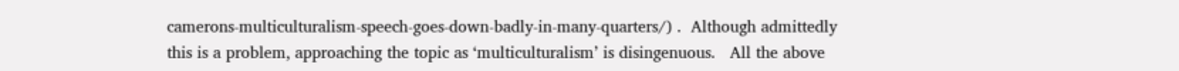camerons-multiculturalism-speech-goes-down-badly-in-many-quarters/) .  Although admittedly this is a problem, approaching the topic as ‘multiculturalism’ is disingenuous.   All the above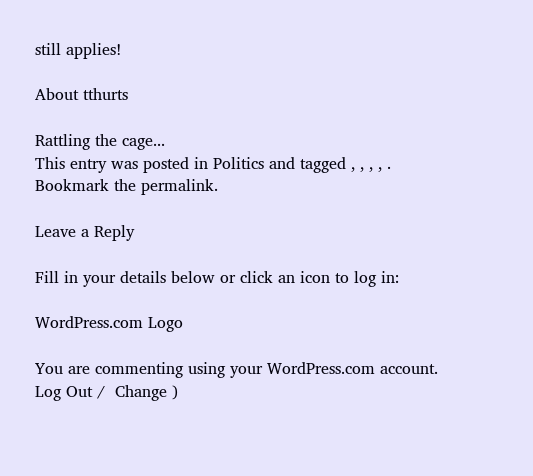still applies!

About tthurts

Rattling the cage...
This entry was posted in Politics and tagged , , , , . Bookmark the permalink.

Leave a Reply

Fill in your details below or click an icon to log in:

WordPress.com Logo

You are commenting using your WordPress.com account. Log Out /  Change )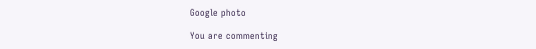Google photo

You are commenting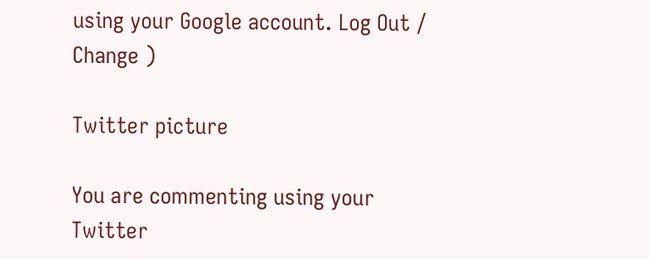using your Google account. Log Out /  Change )

Twitter picture

You are commenting using your Twitter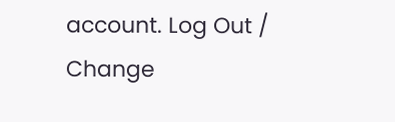account. Log Out /  Change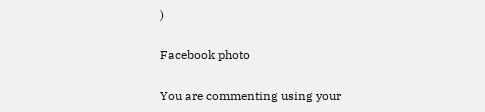)

Facebook photo

You are commenting using your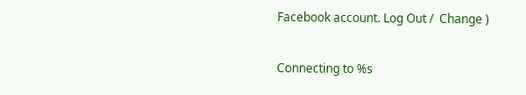Facebook account. Log Out /  Change )

Connecting to %s